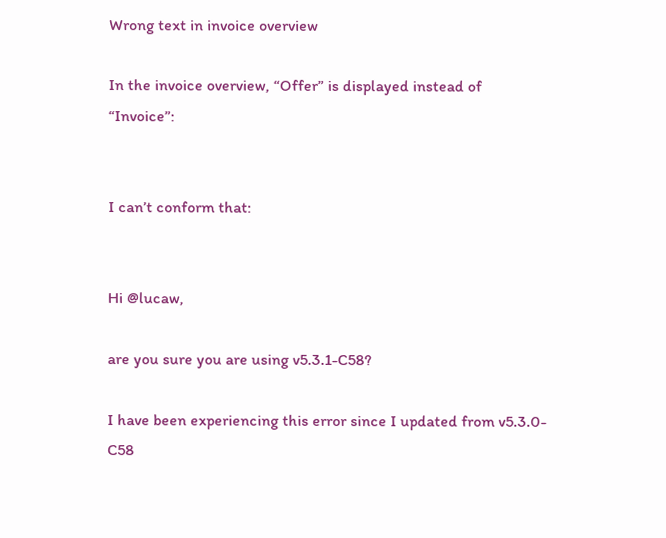Wrong text in invoice overview

In the invoice overview, “Offer” is displayed instead of “Invoice”:


I can’t conform that:


Hi @lucaw,

are you sure you are using v5.3.1-C58?

I have been experiencing this error since I updated from v5.3.0-C58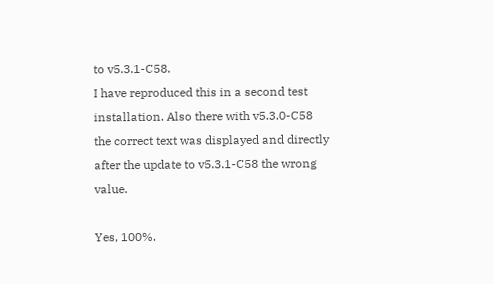to v5.3.1-C58.
I have reproduced this in a second test installation. Also there with v5.3.0-C58 the correct text was displayed and directly after the update to v5.3.1-C58 the wrong value.

Yes, 100%.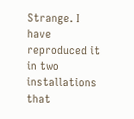Strange. I have reproduced it in two installations that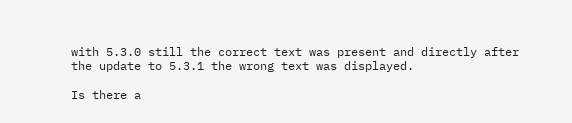with 5.3.0 still the correct text was present and directly after the update to 5.3.1 the wrong text was displayed.

Is there a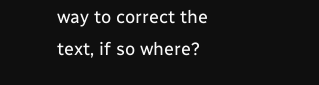way to correct the text, if so where?